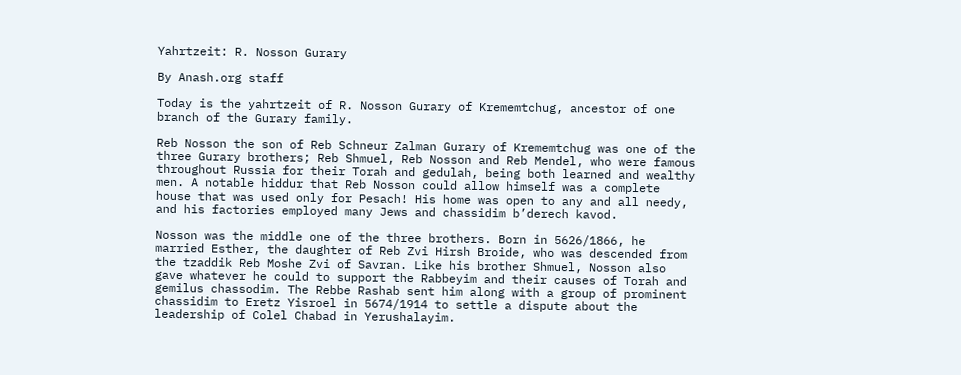Yahrtzeit: R. Nosson Gurary

By Anash.org staff

Today is the yahrtzeit of R. Nosson Gurary of Krememtchug, ancestor of one branch of the Gurary family.

Reb Nosson the son of Reb Schneur Zalman Gurary of Krememtchug was one of the three Gurary brothers; Reb Shmuel, Reb Nosson and Reb Mendel, who were famous throughout Russia for their Torah and gedulah, being both learned and wealthy men. A notable hiddur that Reb Nosson could allow himself was a complete house that was used only for Pesach! His home was open to any and all needy, and his factories employed many Jews and chassidim b’derech kavod.

Nosson was the middle one of the three brothers. Born in 5626/1866, he married Esther, the daughter of Reb Zvi Hirsh Broide, who was descended from the tzaddik Reb Moshe Zvi of Savran. Like his brother Shmuel, Nosson also gave whatever he could to support the Rabbeyim and their causes of Torah and gemilus chassodim. The Rebbe Rashab sent him along with a group of prominent chassidim to Eretz Yisroel in 5674/1914 to settle a dispute about the leadership of Colel Chabad in Yerushalayim.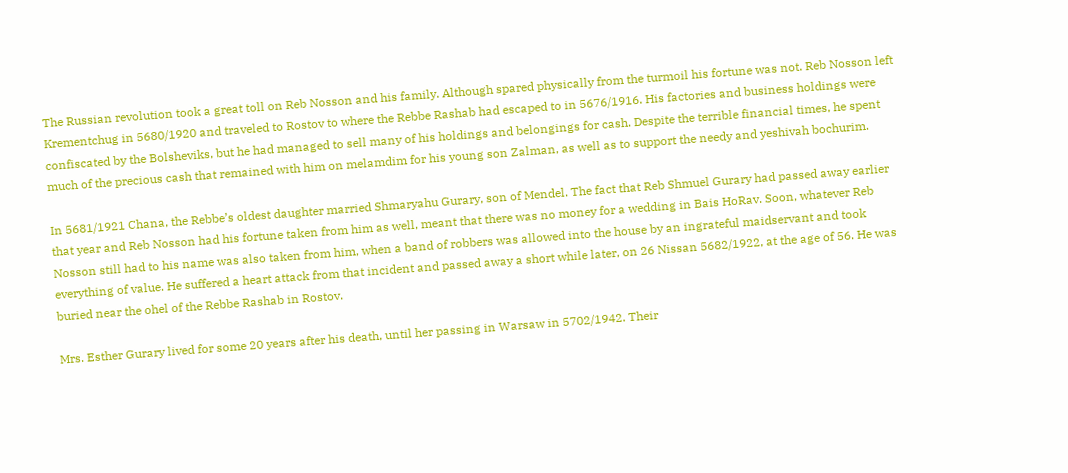The Russian revolution took a great toll on Reb Nosson and his family. Although spared physically from the turmoil his fortune was not. Reb Nosson left Krementchug in 5680/1920 and traveled to Rostov to where the Rebbe Rashab had escaped to in 5676/1916. His factories and business holdings were confiscated by the Bolsheviks, but he had managed to sell many of his holdings and belongings for cash. Despite the terrible financial times, he spent much of the precious cash that remained with him on melamdim for his young son Zalman, as well as to support the needy and yeshivah bochurim.

In 5681/1921 Chana, the Rebbe’s oldest daughter married Shmaryahu Gurary, son of Mendel. The fact that Reb Shmuel Gurary had passed away earlier that year and Reb Nosson had his fortune taken from him as well, meant that there was no money for a wedding in Bais HoRav. Soon, whatever Reb Nosson still had to his name was also taken from him, when a band of robbers was allowed into the house by an ingrateful maidservant and took everything of value. He suffered a heart attack from that incident and passed away a short while later, on 26 Nissan 5682/1922, at the age of 56. He was buried near the ohel of the Rebbe Rashab in Rostov.

Mrs. Esther Gurary lived for some 20 years after his death, until her passing in Warsaw in 5702/1942. Their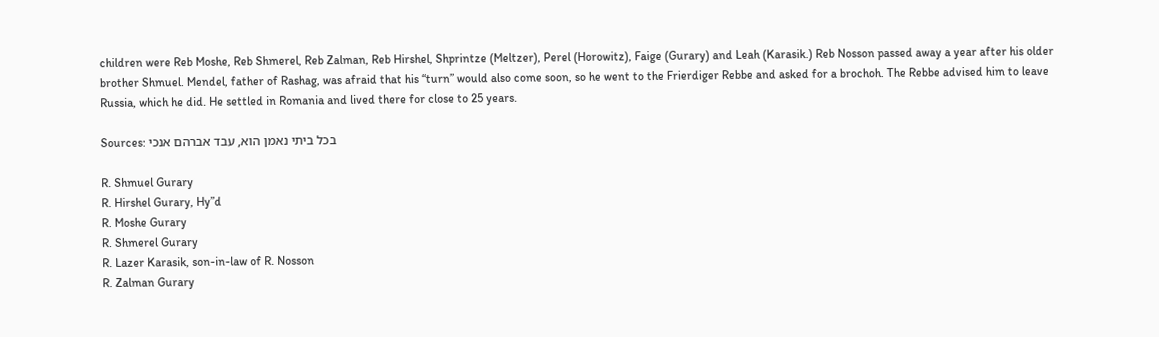children were Reb Moshe, Reb Shmerel, Reb Zalman, Reb Hirshel, Shprintze (Meltzer), Perel (Horowitz), Faige (Gurary) and Leah (Karasik.) Reb Nosson passed away a year after his older brother Shmuel. Mendel, father of Rashag, was afraid that his “turn” would also come soon, so he went to the Frierdiger Rebbe and asked for a brochoh. The Rebbe advised him to leave Russia, which he did. He settled in Romania and lived there for close to 25 years.

Sources: בכל ביתי נאמן הוא, עבד אברהם אנכי

R. Shmuel Gurary
R. Hirshel Gurary, Hy”d
R. Moshe Gurary
R. Shmerel Gurary
R. Lazer Karasik, son-in-law of R. Nosson
R. Zalman Gurary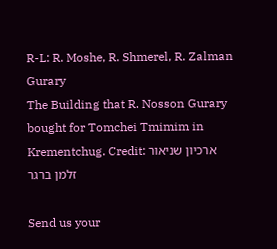R-L: R. Moshe, R. Shmerel, R. Zalman Gurary
The Building that R. Nosson Gurary bought for Tomchei Tmimim in Krementchug. Credit: ארכיון שניאור זלמן ברגר

Send us your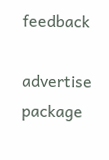feedback

advertise package